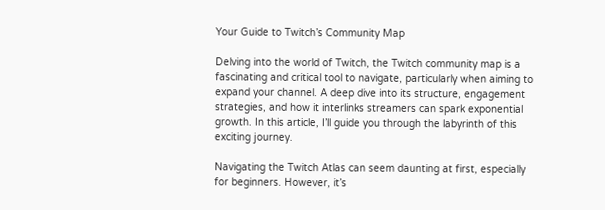Your Guide to Twitch’s Community Map

Delving into the world of Twitch, the Twitch community map is a fascinating and critical tool to navigate, particularly when aiming to expand your channel. A deep dive into its structure, engagement strategies, and how it interlinks streamers can spark exponential growth. In this article, I’ll guide you through the labyrinth of this exciting journey.

Navigating the Twitch Atlas can seem daunting at first, especially for beginners. However, it’s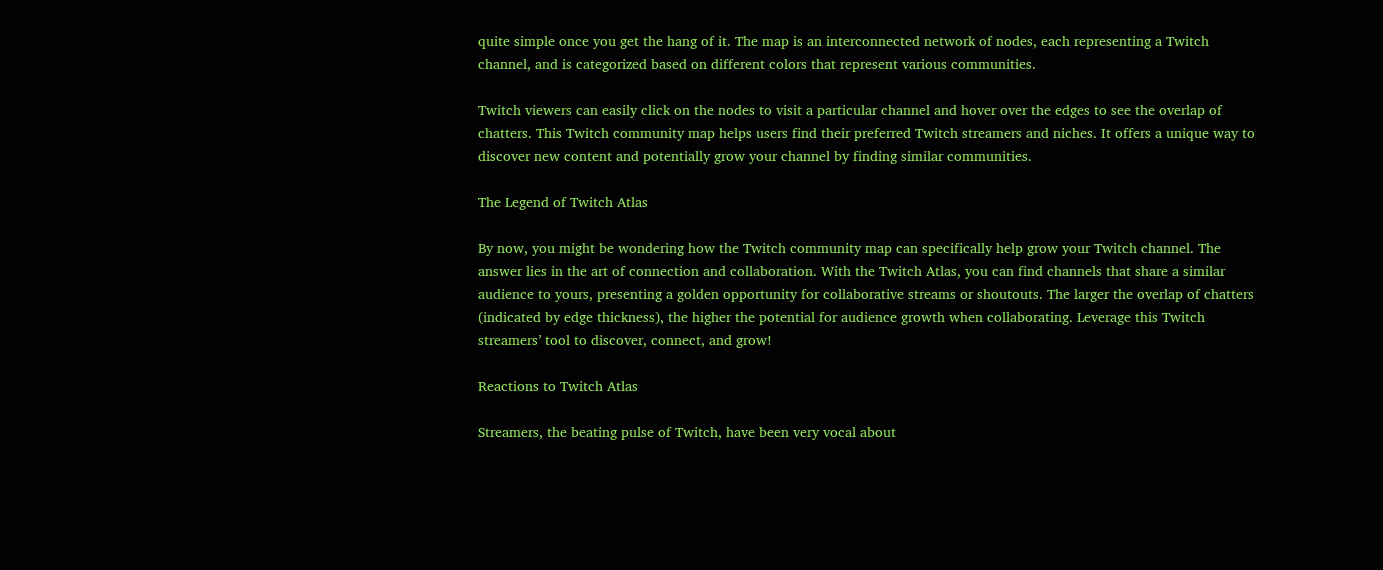quite simple once you get the hang of it. The map is an interconnected network of nodes, each representing a Twitch channel, and is categorized based on different colors that represent various communities.

Twitch viewers can easily click on the nodes to visit a particular channel and hover over the edges to see the overlap of chatters. This Twitch community map helps users find their preferred Twitch streamers and niches. It offers a unique way to discover new content and potentially grow your channel by finding similar communities.

The Legend of Twitch Atlas

By now, you might be wondering how the Twitch community map can specifically help grow your Twitch channel. The answer lies in the art of connection and collaboration. With the Twitch Atlas, you can find channels that share a similar audience to yours, presenting a golden opportunity for collaborative streams or shoutouts. The larger the overlap of chatters (indicated by edge thickness), the higher the potential for audience growth when collaborating. Leverage this Twitch streamers’ tool to discover, connect, and grow!

Reactions to Twitch Atlas

Streamers, the beating pulse of Twitch, have been very vocal about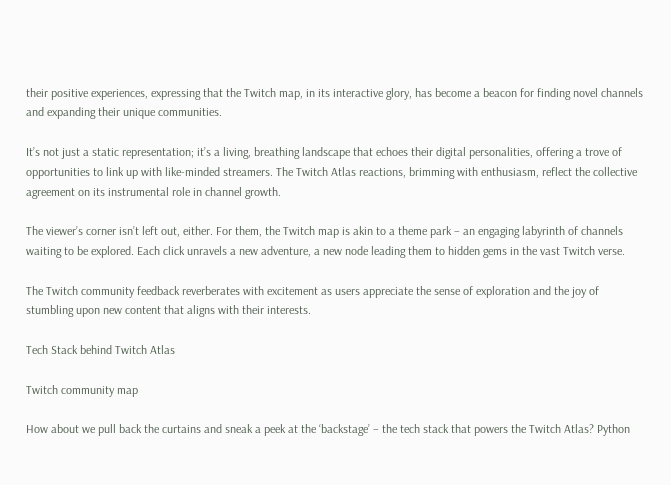their positive experiences, expressing that the Twitch map, in its interactive glory, has become a beacon for finding novel channels and expanding their unique communities.

It’s not just a static representation; it’s a living, breathing landscape that echoes their digital personalities, offering a trove of opportunities to link up with like-minded streamers. The Twitch Atlas reactions, brimming with enthusiasm, reflect the collective agreement on its instrumental role in channel growth.

The viewer’s corner isn’t left out, either. For them, the Twitch map is akin to a theme park – an engaging labyrinth of channels waiting to be explored. Each click unravels a new adventure, a new node leading them to hidden gems in the vast Twitch verse.

The Twitch community feedback reverberates with excitement as users appreciate the sense of exploration and the joy of stumbling upon new content that aligns with their interests.

Tech Stack behind Twitch Atlas

Twitch community map

How about we pull back the curtains and sneak a peek at the ‘backstage’ – the tech stack that powers the Twitch Atlas? Python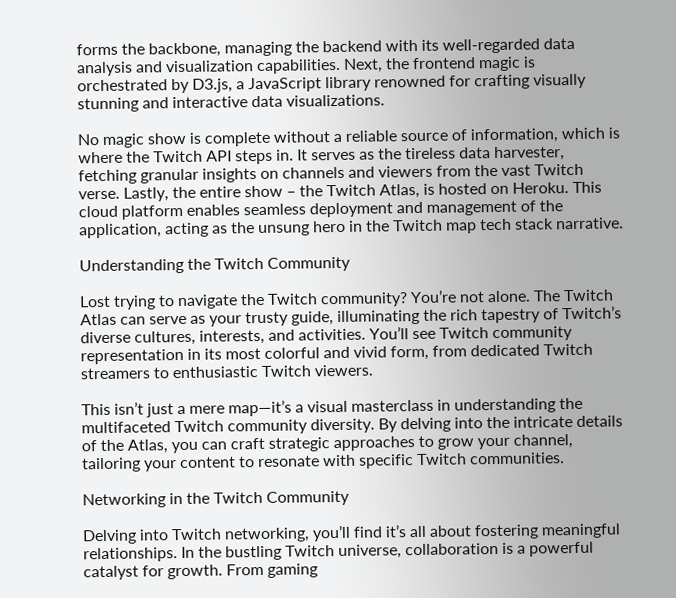forms the backbone, managing the backend with its well-regarded data analysis and visualization capabilities. Next, the frontend magic is orchestrated by D3.js, a JavaScript library renowned for crafting visually stunning and interactive data visualizations.

No magic show is complete without a reliable source of information, which is where the Twitch API steps in. It serves as the tireless data harvester, fetching granular insights on channels and viewers from the vast Twitch verse. Lastly, the entire show – the Twitch Atlas, is hosted on Heroku. This cloud platform enables seamless deployment and management of the application, acting as the unsung hero in the Twitch map tech stack narrative.

Understanding the Twitch Community

Lost trying to navigate the Twitch community? You’re not alone. The Twitch Atlas can serve as your trusty guide, illuminating the rich tapestry of Twitch’s diverse cultures, interests, and activities. You’ll see Twitch community representation in its most colorful and vivid form, from dedicated Twitch streamers to enthusiastic Twitch viewers.

This isn’t just a mere map—it’s a visual masterclass in understanding the multifaceted Twitch community diversity. By delving into the intricate details of the Atlas, you can craft strategic approaches to grow your channel, tailoring your content to resonate with specific Twitch communities.

Networking in the Twitch Community

Delving into Twitch networking, you’ll find it’s all about fostering meaningful relationships. In the bustling Twitch universe, collaboration is a powerful catalyst for growth. From gaming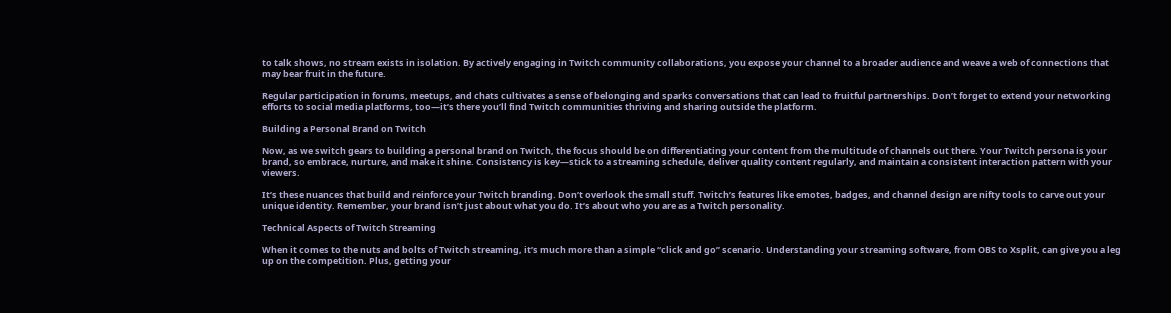to talk shows, no stream exists in isolation. By actively engaging in Twitch community collaborations, you expose your channel to a broader audience and weave a web of connections that may bear fruit in the future.

Regular participation in forums, meetups, and chats cultivates a sense of belonging and sparks conversations that can lead to fruitful partnerships. Don’t forget to extend your networking efforts to social media platforms, too—it’s there you’ll find Twitch communities thriving and sharing outside the platform.

Building a Personal Brand on Twitch

Now, as we switch gears to building a personal brand on Twitch, the focus should be on differentiating your content from the multitude of channels out there. Your Twitch persona is your brand, so embrace, nurture, and make it shine. Consistency is key—stick to a streaming schedule, deliver quality content regularly, and maintain a consistent interaction pattern with your viewers.

It’s these nuances that build and reinforce your Twitch branding. Don’t overlook the small stuff. Twitch’s features like emotes, badges, and channel design are nifty tools to carve out your unique identity. Remember, your brand isn’t just about what you do. It’s about who you are as a Twitch personality.

Technical Aspects of Twitch Streaming

When it comes to the nuts and bolts of Twitch streaming, it’s much more than a simple “click and go” scenario. Understanding your streaming software, from OBS to Xsplit, can give you a leg up on the competition. Plus, getting your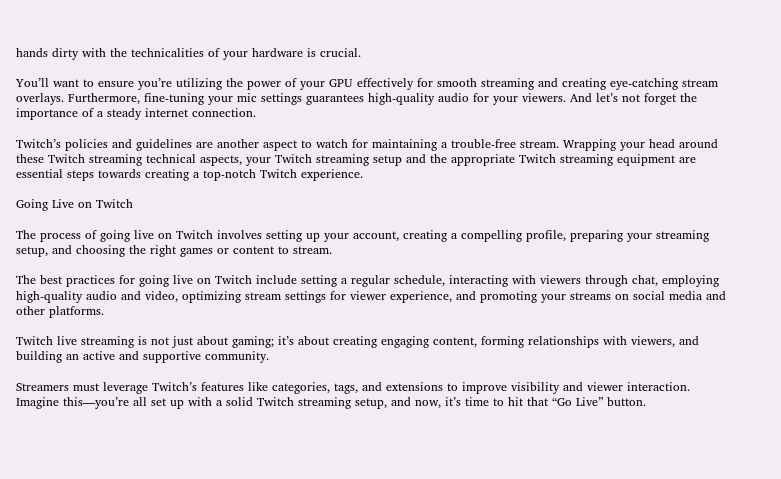hands dirty with the technicalities of your hardware is crucial.

You’ll want to ensure you’re utilizing the power of your GPU effectively for smooth streaming and creating eye-catching stream overlays. Furthermore, fine-tuning your mic settings guarantees high-quality audio for your viewers. And let’s not forget the importance of a steady internet connection.

Twitch’s policies and guidelines are another aspect to watch for maintaining a trouble-free stream. Wrapping your head around these Twitch streaming technical aspects, your Twitch streaming setup and the appropriate Twitch streaming equipment are essential steps towards creating a top-notch Twitch experience.

Going Live on Twitch

The process of going live on Twitch involves setting up your account, creating a compelling profile, preparing your streaming setup, and choosing the right games or content to stream.

The best practices for going live on Twitch include setting a regular schedule, interacting with viewers through chat, employing high-quality audio and video, optimizing stream settings for viewer experience, and promoting your streams on social media and other platforms.

Twitch live streaming is not just about gaming; it’s about creating engaging content, forming relationships with viewers, and building an active and supportive community.

Streamers must leverage Twitch’s features like categories, tags, and extensions to improve visibility and viewer interaction.
Imagine this—you’re all set up with a solid Twitch streaming setup, and now, it’s time to hit that “Go Live” button.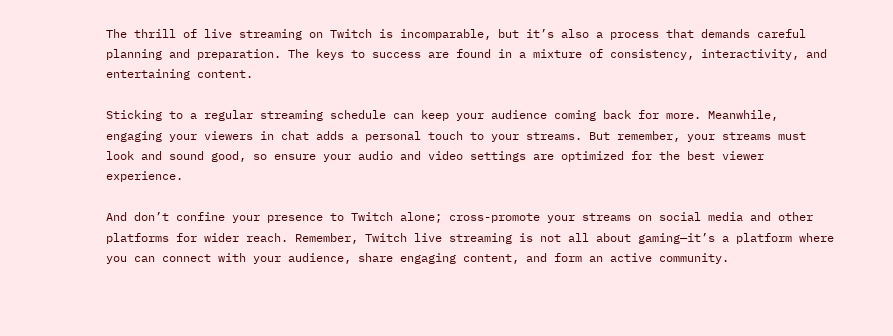The thrill of live streaming on Twitch is incomparable, but it’s also a process that demands careful planning and preparation. The keys to success are found in a mixture of consistency, interactivity, and entertaining content.

Sticking to a regular streaming schedule can keep your audience coming back for more. Meanwhile, engaging your viewers in chat adds a personal touch to your streams. But remember, your streams must look and sound good, so ensure your audio and video settings are optimized for the best viewer experience.

And don’t confine your presence to Twitch alone; cross-promote your streams on social media and other platforms for wider reach. Remember, Twitch live streaming is not all about gaming—it’s a platform where you can connect with your audience, share engaging content, and form an active community.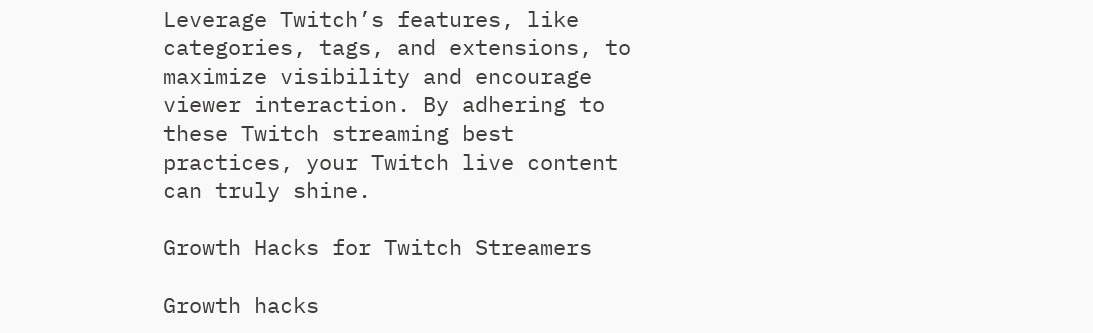Leverage Twitch’s features, like categories, tags, and extensions, to maximize visibility and encourage viewer interaction. By adhering to these Twitch streaming best practices, your Twitch live content can truly shine.

Growth Hacks for Twitch Streamers

Growth hacks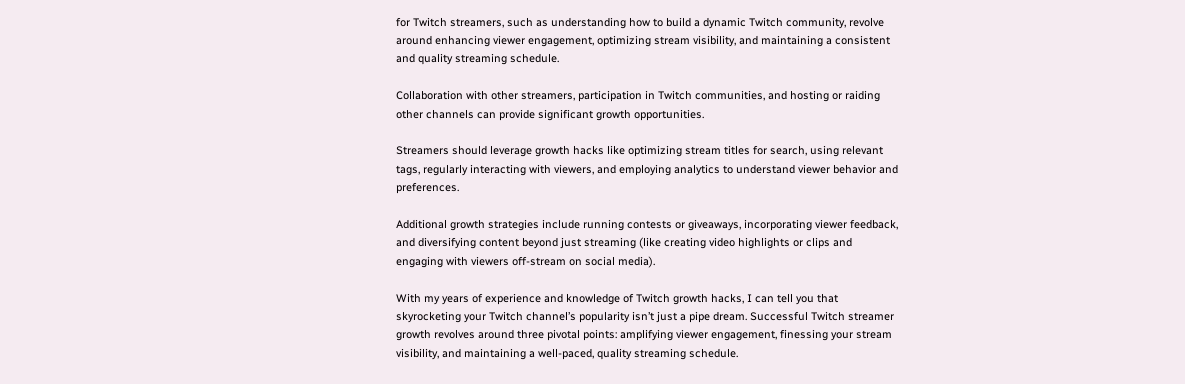for Twitch streamers, such as understanding how to build a dynamic Twitch community, revolve around enhancing viewer engagement, optimizing stream visibility, and maintaining a consistent and quality streaming schedule.

Collaboration with other streamers, participation in Twitch communities, and hosting or raiding other channels can provide significant growth opportunities.

Streamers should leverage growth hacks like optimizing stream titles for search, using relevant tags, regularly interacting with viewers, and employing analytics to understand viewer behavior and preferences.

Additional growth strategies include running contests or giveaways, incorporating viewer feedback, and diversifying content beyond just streaming (like creating video highlights or clips and engaging with viewers off-stream on social media).

With my years of experience and knowledge of Twitch growth hacks, I can tell you that skyrocketing your Twitch channel’s popularity isn’t just a pipe dream. Successful Twitch streamer growth revolves around three pivotal points: amplifying viewer engagement, finessing your stream visibility, and maintaining a well-paced, quality streaming schedule.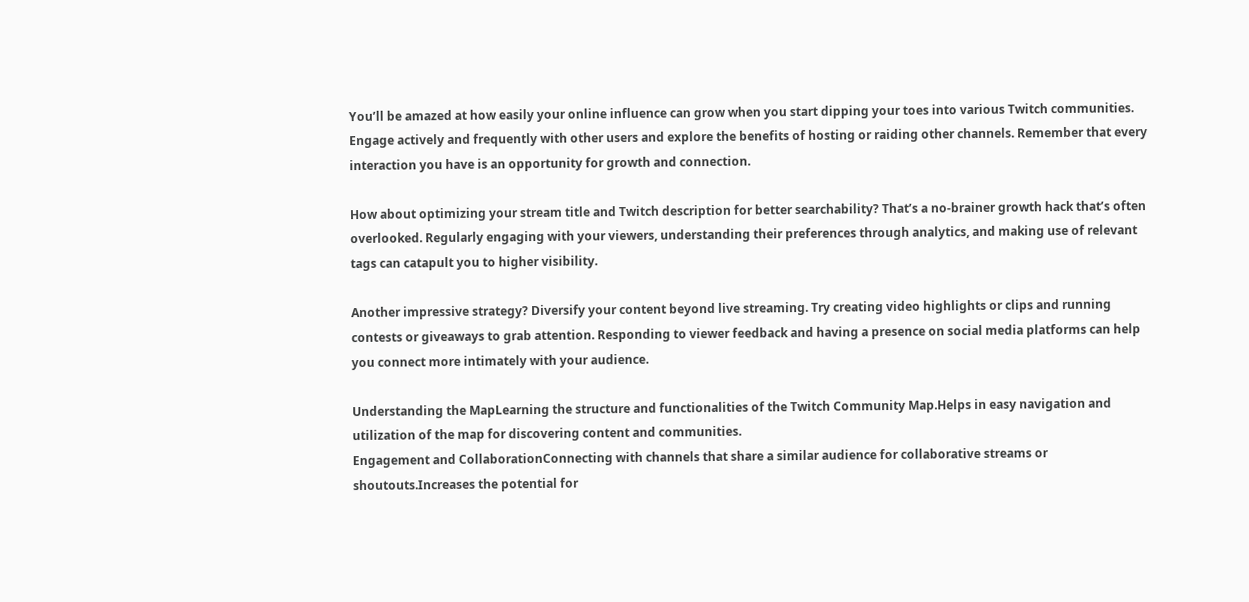You’ll be amazed at how easily your online influence can grow when you start dipping your toes into various Twitch communities. Engage actively and frequently with other users and explore the benefits of hosting or raiding other channels. Remember that every interaction you have is an opportunity for growth and connection.

How about optimizing your stream title and Twitch description for better searchability? That’s a no-brainer growth hack that’s often overlooked. Regularly engaging with your viewers, understanding their preferences through analytics, and making use of relevant tags can catapult you to higher visibility.

Another impressive strategy? Diversify your content beyond live streaming. Try creating video highlights or clips and running contests or giveaways to grab attention. Responding to viewer feedback and having a presence on social media platforms can help you connect more intimately with your audience.

Understanding the MapLearning the structure and functionalities of the Twitch Community Map.Helps in easy navigation and utilization of the map for discovering content and communities.
Engagement and CollaborationConnecting with channels that share a similar audience for collaborative streams or shoutouts.Increases the potential for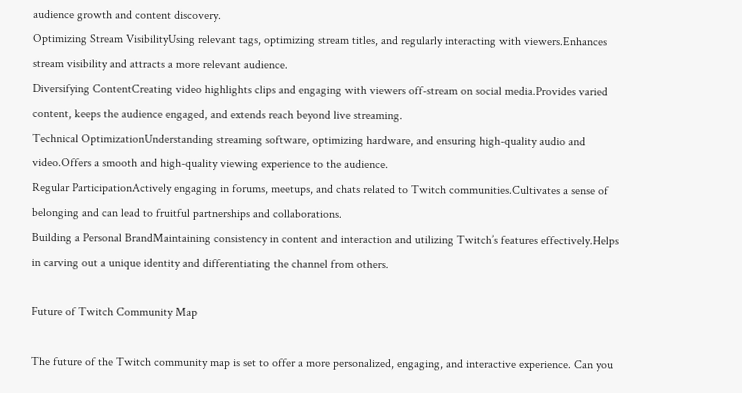audience growth and content discovery.
Optimizing Stream VisibilityUsing relevant tags, optimizing stream titles, and regularly interacting with viewers.Enhances stream visibility and attracts a more relevant audience.
Diversifying ContentCreating video highlights clips and engaging with viewers off-stream on social media.Provides varied content, keeps the audience engaged, and extends reach beyond live streaming.
Technical OptimizationUnderstanding streaming software, optimizing hardware, and ensuring high-quality audio and video.Offers a smooth and high-quality viewing experience to the audience.
Regular ParticipationActively engaging in forums, meetups, and chats related to Twitch communities.Cultivates a sense of belonging and can lead to fruitful partnerships and collaborations.
Building a Personal BrandMaintaining consistency in content and interaction and utilizing Twitch’s features effectively.Helps in carving out a unique identity and differentiating the channel from others.

Future of Twitch Community Map

The future of the Twitch community map is set to offer a more personalized, engaging, and interactive experience. Can you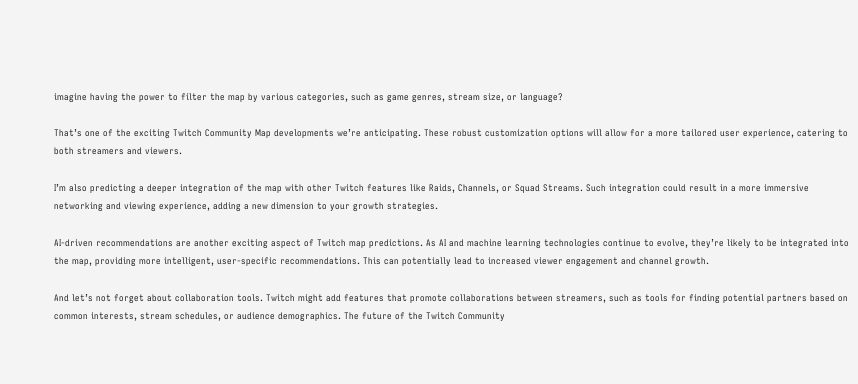imagine having the power to filter the map by various categories, such as game genres, stream size, or language?

That’s one of the exciting Twitch Community Map developments we’re anticipating. These robust customization options will allow for a more tailored user experience, catering to both streamers and viewers.

I’m also predicting a deeper integration of the map with other Twitch features like Raids, Channels, or Squad Streams. Such integration could result in a more immersive networking and viewing experience, adding a new dimension to your growth strategies.

AI-driven recommendations are another exciting aspect of Twitch map predictions. As AI and machine learning technologies continue to evolve, they’re likely to be integrated into the map, providing more intelligent, user-specific recommendations. This can potentially lead to increased viewer engagement and channel growth.

And let’s not forget about collaboration tools. Twitch might add features that promote collaborations between streamers, such as tools for finding potential partners based on common interests, stream schedules, or audience demographics. The future of the Twitch Community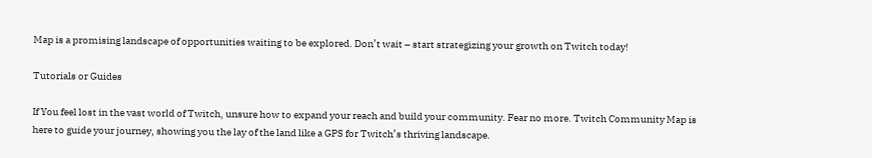Map is a promising landscape of opportunities waiting to be explored. Don’t wait – start strategizing your growth on Twitch today!

Tutorials or Guides

If You feel lost in the vast world of Twitch, unsure how to expand your reach and build your community. Fear no more. Twitch Community Map is here to guide your journey, showing you the lay of the land like a GPS for Twitch’s thriving landscape.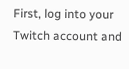First, log into your Twitch account and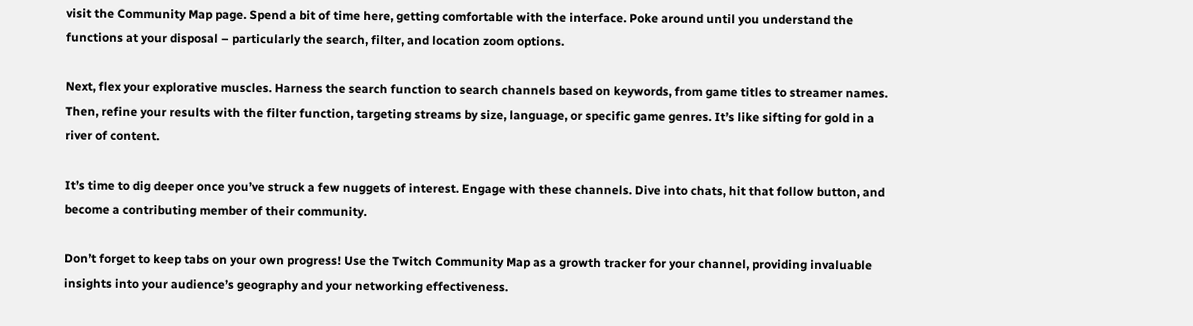visit the Community Map page. Spend a bit of time here, getting comfortable with the interface. Poke around until you understand the functions at your disposal – particularly the search, filter, and location zoom options.

Next, flex your explorative muscles. Harness the search function to search channels based on keywords, from game titles to streamer names. Then, refine your results with the filter function, targeting streams by size, language, or specific game genres. It’s like sifting for gold in a river of content.

It’s time to dig deeper once you’ve struck a few nuggets of interest. Engage with these channels. Dive into chats, hit that follow button, and become a contributing member of their community.

Don’t forget to keep tabs on your own progress! Use the Twitch Community Map as a growth tracker for your channel, providing invaluable insights into your audience’s geography and your networking effectiveness.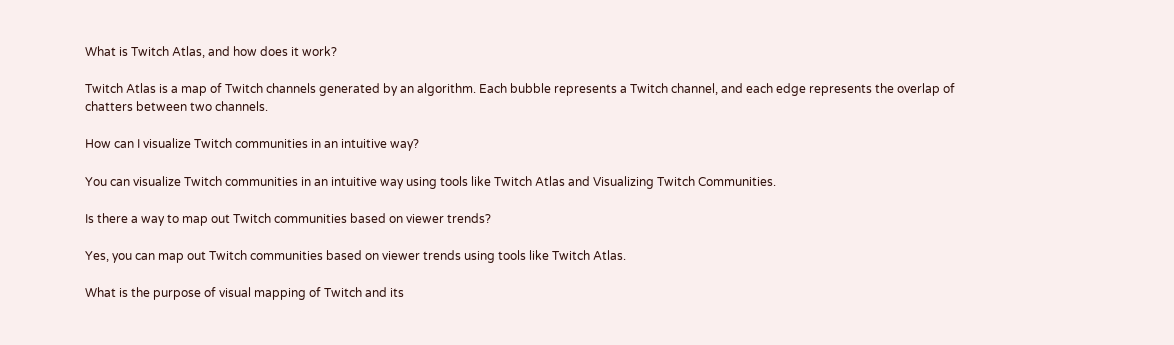What is Twitch Atlas, and how does it work?

Twitch Atlas is a map of Twitch channels generated by an algorithm. Each bubble represents a Twitch channel, and each edge represents the overlap of chatters between two channels.

How can I visualize Twitch communities in an intuitive way?

You can visualize Twitch communities in an intuitive way using tools like Twitch Atlas and Visualizing Twitch Communities.

Is there a way to map out Twitch communities based on viewer trends?

Yes, you can map out Twitch communities based on viewer trends using tools like Twitch Atlas.

What is the purpose of visual mapping of Twitch and its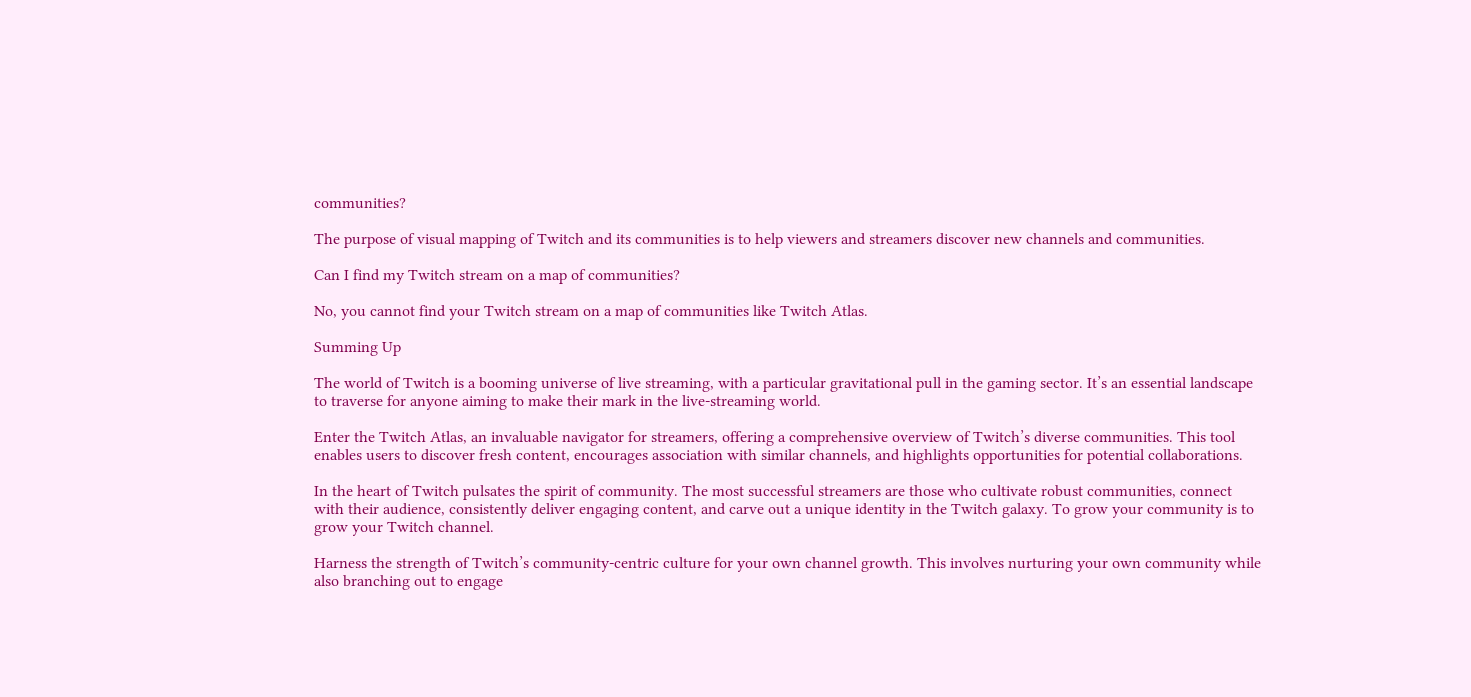communities?

The purpose of visual mapping of Twitch and its communities is to help viewers and streamers discover new channels and communities.

Can I find my Twitch stream on a map of communities?

No, you cannot find your Twitch stream on a map of communities like Twitch Atlas.

Summing Up

The world of Twitch is a booming universe of live streaming, with a particular gravitational pull in the gaming sector. It’s an essential landscape to traverse for anyone aiming to make their mark in the live-streaming world.

Enter the Twitch Atlas, an invaluable navigator for streamers, offering a comprehensive overview of Twitch’s diverse communities. This tool enables users to discover fresh content, encourages association with similar channels, and highlights opportunities for potential collaborations.

In the heart of Twitch pulsates the spirit of community. The most successful streamers are those who cultivate robust communities, connect with their audience, consistently deliver engaging content, and carve out a unique identity in the Twitch galaxy. To grow your community is to grow your Twitch channel.

Harness the strength of Twitch’s community-centric culture for your own channel growth. This involves nurturing your own community while also branching out to engage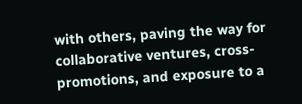with others, paving the way for collaborative ventures, cross-promotions, and exposure to a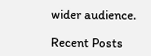wider audience.

Recent Posts